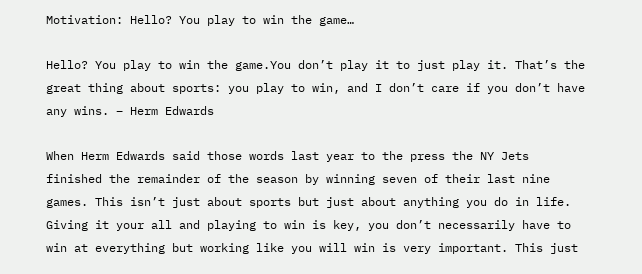Motivation: Hello? You play to win the game…

Hello? You play to win the game.You don’t play it to just play it. That’s the great thing about sports: you play to win, and I don’t care if you don’t have any wins. – Herm Edwards

When Herm Edwards said those words last year to the press the NY Jets finished the remainder of the season by winning seven of their last nine games. This isn’t just about sports but just about anything you do in life. Giving it your all and playing to win is key, you don’t necessarily have to win at everything but working like you will win is very important. This just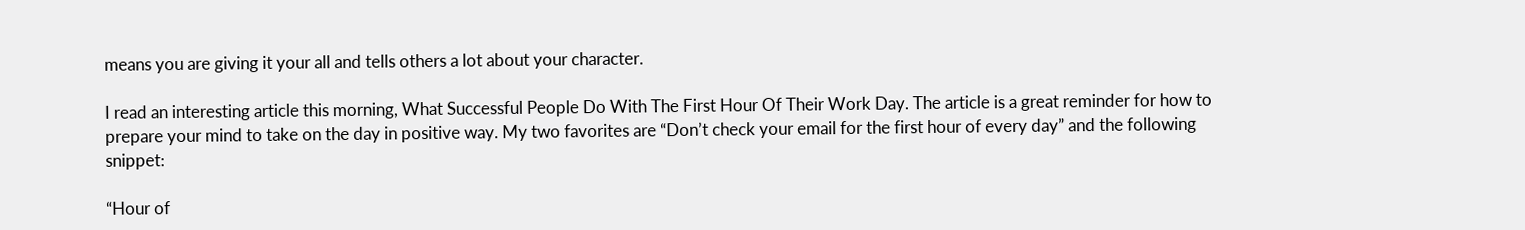means you are giving it your all and tells others a lot about your character.

I read an interesting article this morning, What Successful People Do With The First Hour Of Their Work Day. The article is a great reminder for how to prepare your mind to take on the day in positive way. My two favorites are “Don’t check your email for the first hour of every day” and the following snippet:

“Hour of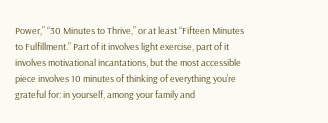Power,” “30 Minutes to Thrive,” or at least “Fifteen Minutes to Fulfillment.” Part of it involves light exercise, part of it involves motivational incantations, but the most accessible piece involves 10 minutes of thinking of everything you’re grateful for: in yourself, among your family and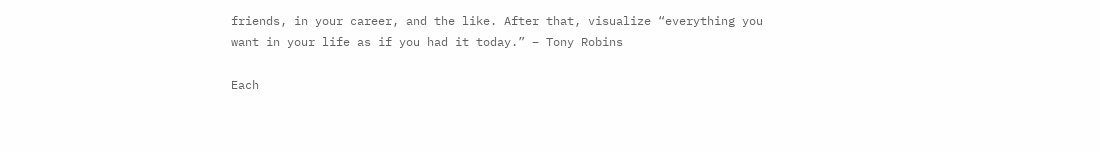friends, in your career, and the like. After that, visualize “everything you want in your life as if you had it today.” – Tony Robins

Each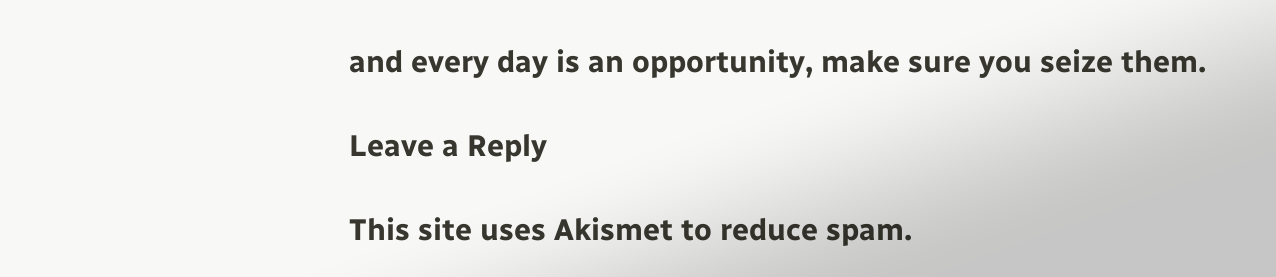and every day is an opportunity, make sure you seize them.

Leave a Reply

This site uses Akismet to reduce spam.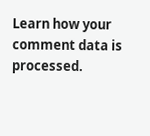Learn how your comment data is processed.